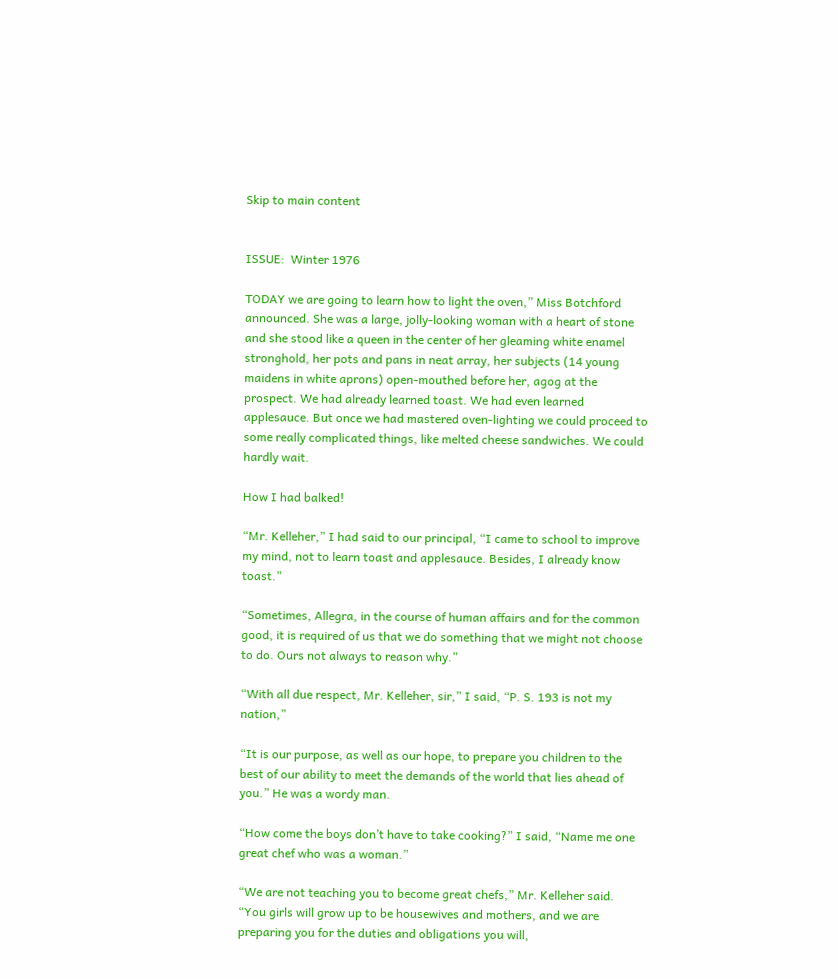Skip to main content


ISSUE:  Winter 1976

TODAY we are going to learn how to light the oven,” Miss Botchford announced. She was a large, jolly-looking woman with a heart of stone and she stood like a queen in the center of her gleaming white enamel stronghold, her pots and pans in neat array, her subjects (14 young maidens in white aprons) open-mouthed before her, agog at the prospect. We had already learned toast. We had even learned applesauce. But once we had mastered oven-lighting we could proceed to some really complicated things, like melted cheese sandwiches. We could hardly wait.

How I had balked!

“Mr. Kelleher,” I had said to our principal, “I came to school to improve my mind, not to learn toast and applesauce. Besides, I already know toast.”

“Sometimes, Allegra, in the course of human affairs and for the common good, it is required of us that we do something that we might not choose to do. Ours not always to reason why.”

“With all due respect, Mr. Kelleher, sir,” I said, “P. S. 193 is not my nation,”

“It is our purpose, as well as our hope, to prepare you children to the best of our ability to meet the demands of the world that lies ahead of you.” He was a wordy man.

“How come the boys don’t have to take cooking?” I said, “Name me one great chef who was a woman.”

“We are not teaching you to become great chefs,” Mr. Kelleher said. “You girls will grow up to be housewives and mothers, and we are preparing you for the duties and obligations you will,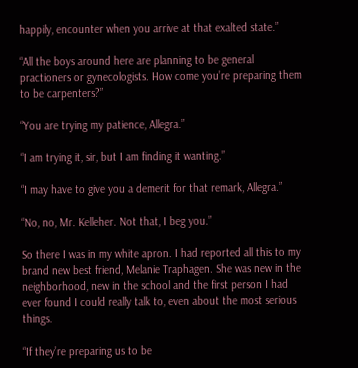happily, encounter when you arrive at that exalted state.”

“All the boys around here are planning to be general practioners or gynecologists. How come you’re preparing them to be carpenters?”

“You are trying my patience, Allegra.”

“I am trying it, sir, but I am finding it wanting.”

“I may have to give you a demerit for that remark, Allegra.”

“No, no, Mr. Kelleher. Not that, I beg you.”

So there I was in my white apron. I had reported all this to my brand new best friend, Melanie Traphagen. She was new in the neighborhood, new in the school and the first person I had ever found I could really talk to, even about the most serious things.

“If they’re preparing us to be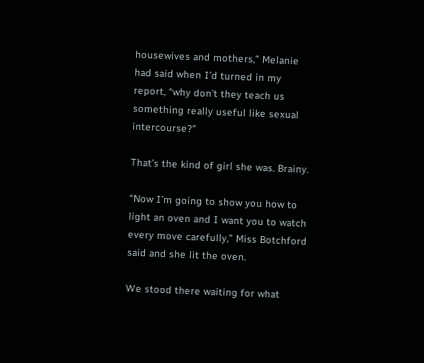housewives and mothers,” Melanie had said when I’d turned in my report, “why don’t they teach us something really useful like sexual intercourse?”

That’s the kind of girl she was. Brainy.

“Now I’m going to show you how to light an oven and I want you to watch every move carefully,” Miss Botchford said and she lit the oven.

We stood there waiting for what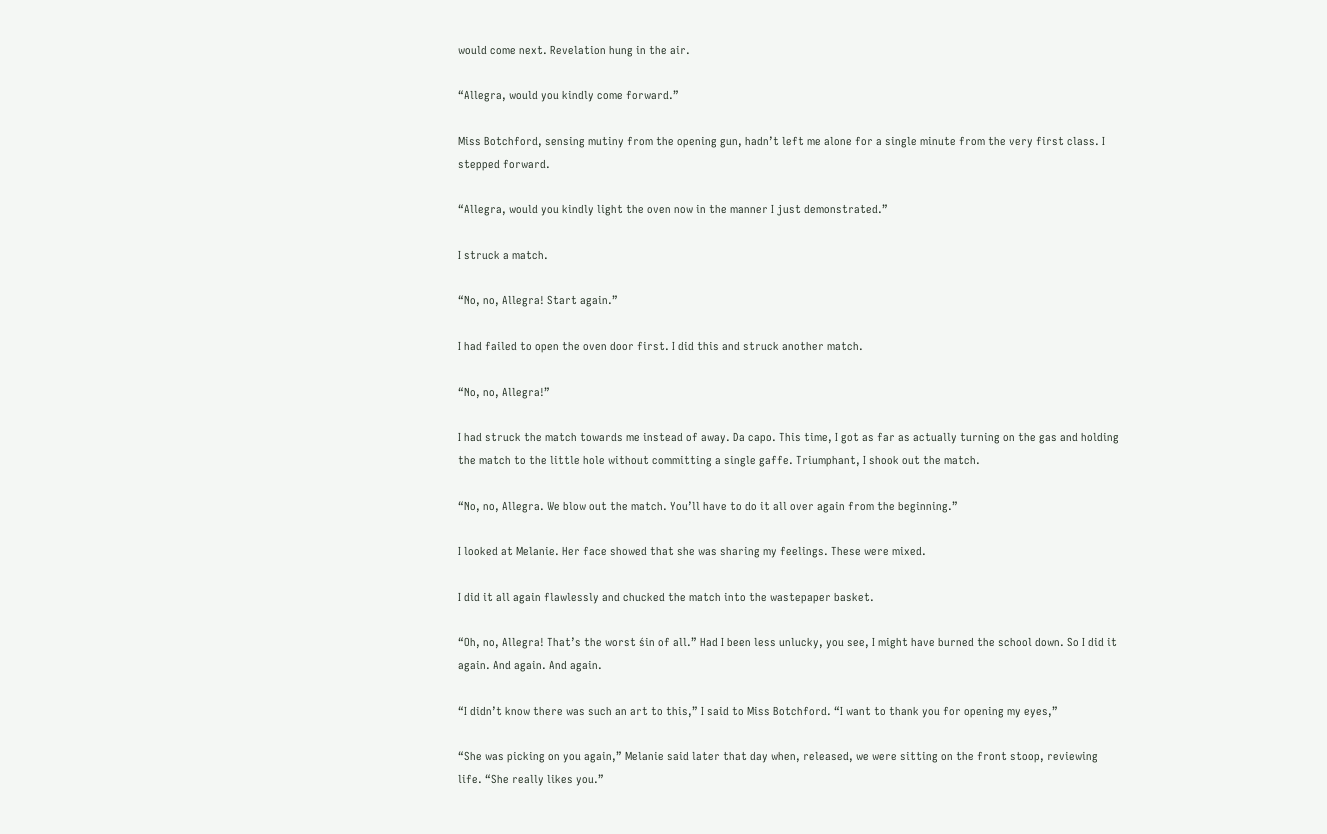would come next. Revelation hung in the air.

“Allegra, would you kindly come forward.”

Miss Botchford, sensing mutiny from the opening gun, hadn’t left me alone for a single minute from the very first class. I stepped forward.

“Allegra, would you kindly light the oven now in the manner I just demonstrated.”

I struck a match.

“No, no, Allegra! Start again.”

I had failed to open the oven door first. I did this and struck another match.

“No, no, Allegra!”

I had struck the match towards me instead of away. Da capo. This time, I got as far as actually turning on the gas and holding the match to the little hole without committing a single gaffe. Triumphant, I shook out the match.

“No, no, Allegra. We blow out the match. You’ll have to do it all over again from the beginning.”

I looked at Melanie. Her face showed that she was sharing my feelings. These were mixed.

I did it all again flawlessly and chucked the match into the wastepaper basket.

“Oh, no, Allegra! That’s the worst śin of all.” Had I been less unlucky, you see, I might have burned the school down. So I did it again. And again. And again.

“I didn’t know there was such an art to this,” I said to Miss Botchford. “I want to thank you for opening my eyes,”

“She was picking on you again,” Melanie said later that day when, released, we were sitting on the front stoop, reviewing life. “She really likes you.”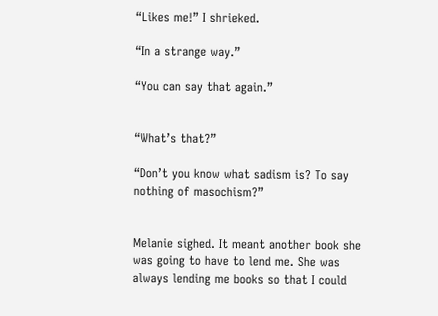“Likes me!” I shrieked.

“In a strange way.”

“You can say that again.”


“What’s that?”

“Don’t you know what sadism is? To say nothing of masochism?”


Melanie sighed. It meant another book she was going to have to lend me. She was always lending me books so that I could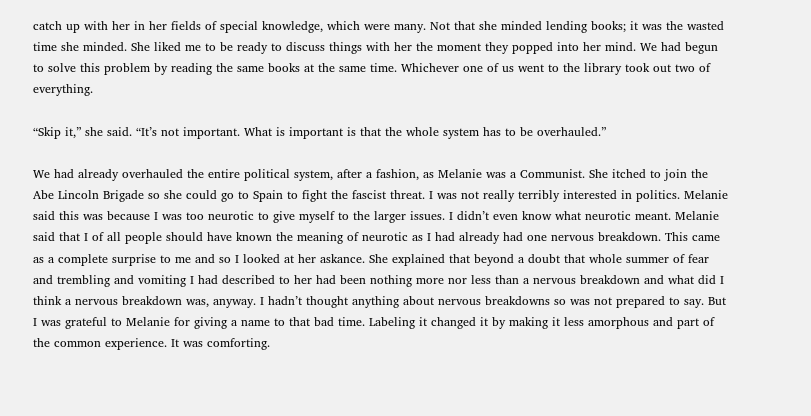catch up with her in her fields of special knowledge, which were many. Not that she minded lending books; it was the wasted time she minded. She liked me to be ready to discuss things with her the moment they popped into her mind. We had begun to solve this problem by reading the same books at the same time. Whichever one of us went to the library took out two of everything.

“Skip it,” she said. “It’s not important. What is important is that the whole system has to be overhauled.”

We had already overhauled the entire political system, after a fashion, as Melanie was a Communist. She itched to join the Abe Lincoln Brigade so she could go to Spain to fight the fascist threat. I was not really terribly interested in politics. Melanie said this was because I was too neurotic to give myself to the larger issues. I didn’t even know what neurotic meant. Melanie said that I of all people should have known the meaning of neurotic as I had already had one nervous breakdown. This came as a complete surprise to me and so I looked at her askance. She explained that beyond a doubt that whole summer of fear and trembling and vomiting I had described to her had been nothing more nor less than a nervous breakdown and what did I think a nervous breakdown was, anyway. I hadn’t thought anything about nervous breakdowns so was not prepared to say. But I was grateful to Melanie for giving a name to that bad time. Labeling it changed it by making it less amorphous and part of the common experience. It was comforting.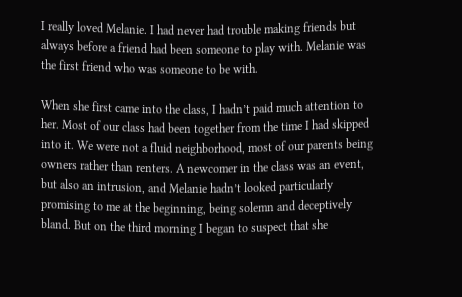I really loved Melanie. I had never had trouble making friends but always before a friend had been someone to play with. Melanie was the first friend who was someone to be with.

When she first came into the class, I hadn’t paid much attention to her. Most of our class had been together from the time I had skipped into it. We were not a fluid neighborhood, most of our parents being owners rather than renters. A newcomer in the class was an event, but also an intrusion, and Melanie hadn’t looked particularly promising to me at the beginning, being solemn and deceptively bland. But on the third morning I began to suspect that she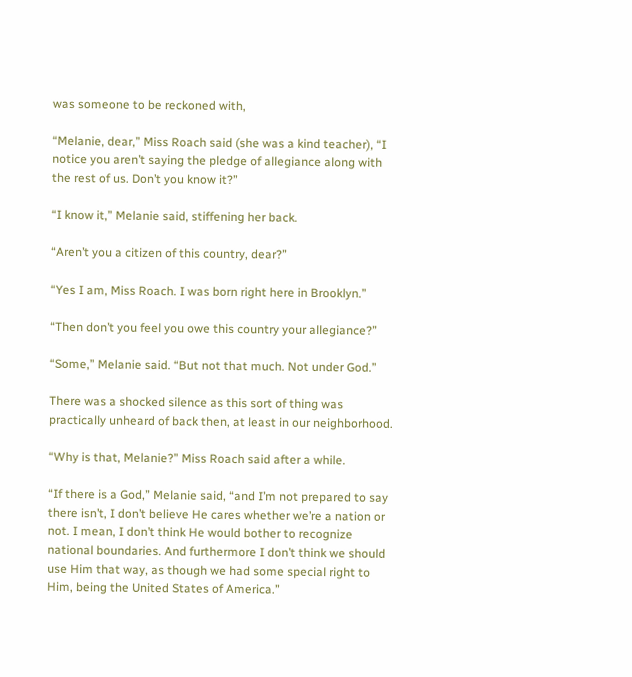was someone to be reckoned with,

“Melanie, dear,” Miss Roach said (she was a kind teacher), “I notice you aren’t saying the pledge of allegiance along with the rest of us. Don’t you know it?”

“I know it,” Melanie said, stiffening her back.

“Aren’t you a citizen of this country, dear?”

“Yes I am, Miss Roach. I was born right here in Brooklyn.”

“Then don’t you feel you owe this country your allegiance?”

“Some,” Melanie said. “But not that much. Not under God.”

There was a shocked silence as this sort of thing was practically unheard of back then, at least in our neighborhood.

“Why is that, Melanie?” Miss Roach said after a while.

“If there is a God,” Melanie said, “and I’m not prepared to say there isn’t, I don’t believe He cares whether we’re a nation or not. I mean, I don’t think He would bother to recognize national boundaries. And furthermore I don’t think we should use Him that way, as though we had some special right to Him, being the United States of America.”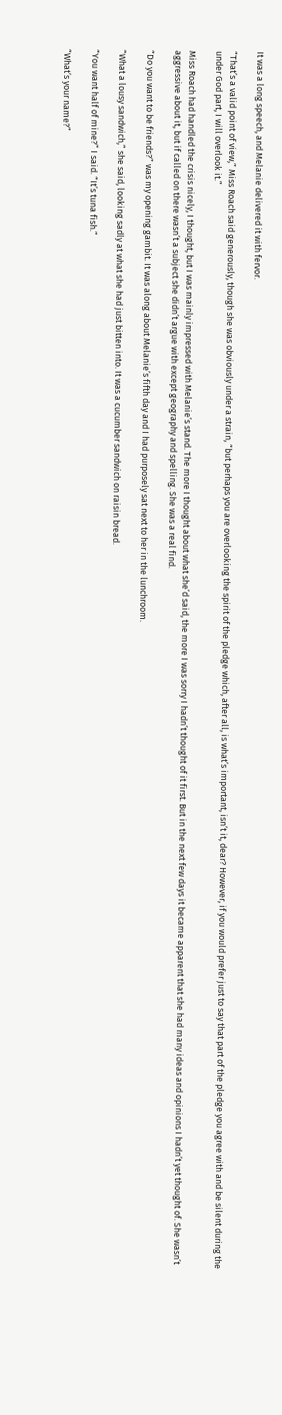It was a long speech, and Melanie delivered it with fervor.

“That’s a valid point of view,” Miss Roach said generously, though she was obviously under a strain, “but perhaps you are overlooking the spirit of the pledge which, after all, is what’s important, isn’t it, dear? However, if you would prefer just to say that part of the pledge you agree with and be silent during the under God part, I will overlook it.”

Miss Roach had handled the crisis nicely, I thought, but I was mainly impressed with Melanie’s stand. The more I thought about what she’d said, the more I was sorry I hadn’t thought of it first. But in the next few days it became apparent that she had many ideas and opinions I hadn’t yet thought of. She wasn’t aggressive about it, but if called on there wasn’t a subject she didn’t argue with except geography and spelling. She was a real find.

“Do you want to be friends?” was my opening gambit. It was along about Melanie’s fifth day and I had purposely sat next to her in the lunchroom.

“What a lousy sandwich,” she said, looking sadly at what she had just bitten into. It was a cucumber sandwich on raisin bread.

“You want half of mine?” I said. “It’s tuna fish.”

“What’s your name?”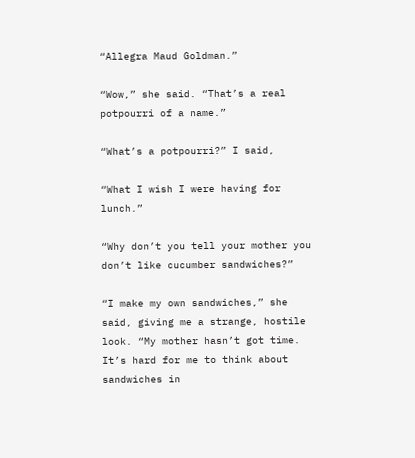“Allegra Maud Goldman.”

“Wow,” she said. “That’s a real potpourri of a name.”

“What’s a potpourri?” I said,

“What I wish I were having for lunch.”

“Why don’t you tell your mother you don’t like cucumber sandwiches?”

“I make my own sandwiches,” she said, giving me a strange, hostile look. “My mother hasn’t got time. It’s hard for me to think about sandwiches in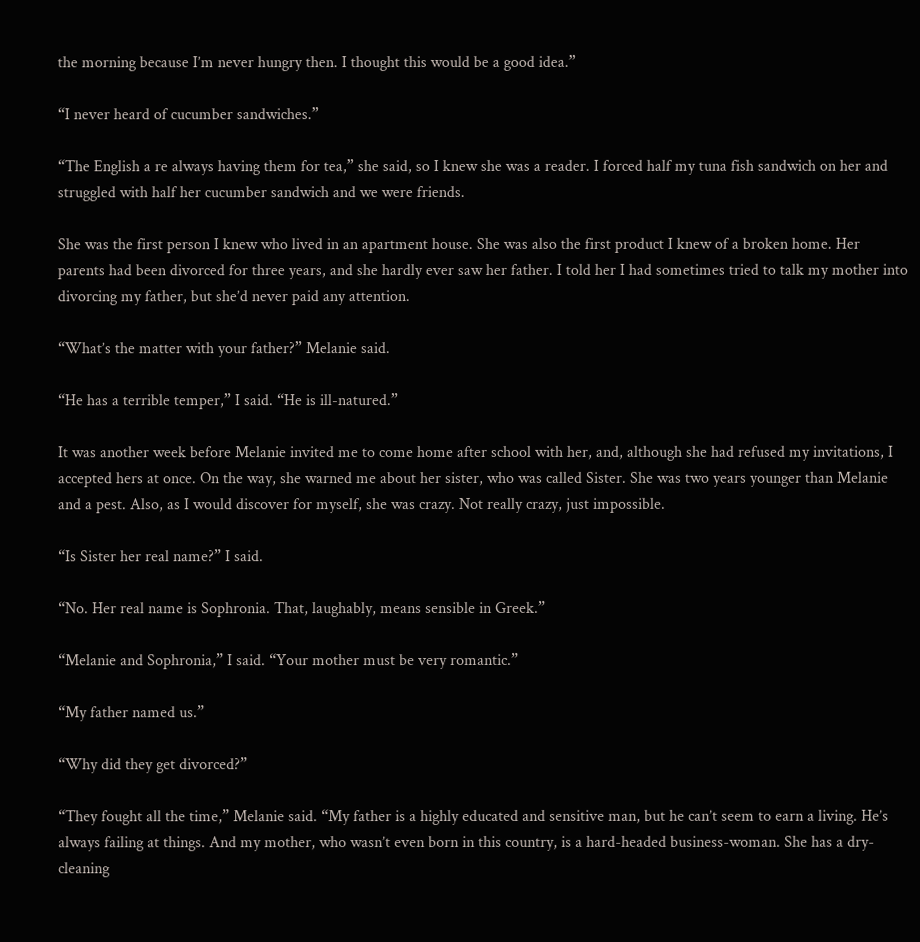the morning because I’m never hungry then. I thought this would be a good idea.”

“I never heard of cucumber sandwiches.”

“The English a re always having them for tea,” she said, so I knew she was a reader. I forced half my tuna fish sandwich on her and struggled with half her cucumber sandwich and we were friends.

She was the first person I knew who lived in an apartment house. She was also the first product I knew of a broken home. Her parents had been divorced for three years, and she hardly ever saw her father. I told her I had sometimes tried to talk my mother into divorcing my father, but she’d never paid any attention.

“What’s the matter with your father?” Melanie said.

“He has a terrible temper,” I said. “He is ill-natured.”

It was another week before Melanie invited me to come home after school with her, and, although she had refused my invitations, I accepted hers at once. On the way, she warned me about her sister, who was called Sister. She was two years younger than Melanie and a pest. Also, as I would discover for myself, she was crazy. Not really crazy, just impossible.

“Is Sister her real name?” I said.

“No. Her real name is Sophronia. That, laughably, means sensible in Greek.”

“Melanie and Sophronia,” I said. “Your mother must be very romantic.”

“My father named us.”

“Why did they get divorced?”

“They fought all the time,” Melanie said. “My father is a highly educated and sensitive man, but he can’t seem to earn a living. He’s always failing at things. And my mother, who wasn’t even born in this country, is a hard-headed business-woman. She has a dry-cleaning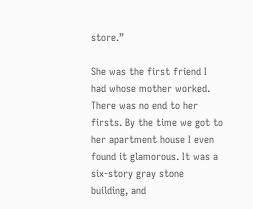store.”

She was the first friend I had whose mother worked. There was no end to her firsts. By the time we got to her apartment house I even found it glamorous. It was a six-story gray stone building, and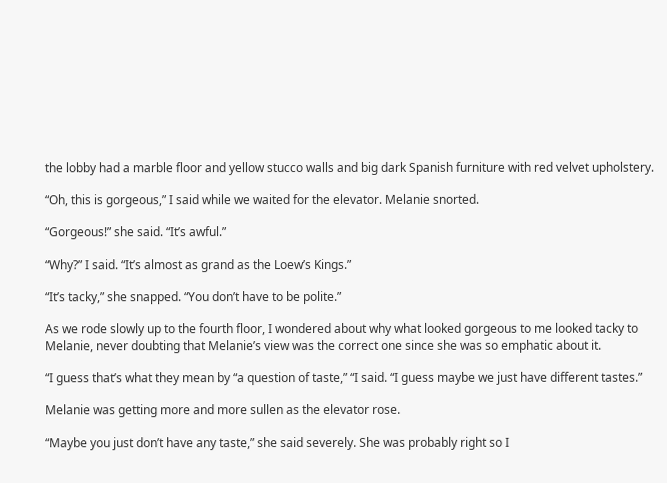the lobby had a marble floor and yellow stucco walls and big dark Spanish furniture with red velvet upholstery.

“Oh, this is gorgeous,” I said while we waited for the elevator. Melanie snorted.

“Gorgeous!” she said. “It’s awful.”

“Why?” I said. “It’s almost as grand as the Loew’s Kings.”

“It’s tacky,” she snapped. “You don’t have to be polite.”

As we rode slowly up to the fourth floor, I wondered about why what looked gorgeous to me looked tacky to Melanie, never doubting that Melanie’s view was the correct one since she was so emphatic about it.

“I guess that’s what they mean by “a question of taste,” “I said. “I guess maybe we just have different tastes.”

Melanie was getting more and more sullen as the elevator rose.

“Maybe you just don’t have any taste,” she said severely. She was probably right so I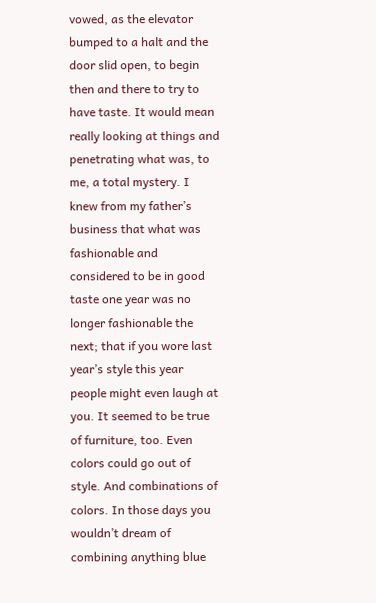vowed, as the elevator bumped to a halt and the door slid open, to begin then and there to try to have taste. It would mean really looking at things and penetrating what was, to me, a total mystery. I knew from my father’s business that what was fashionable and considered to be in good taste one year was no longer fashionable the next; that if you wore last year’s style this year people might even laugh at you. It seemed to be true of furniture, too. Even colors could go out of style. And combinations of colors. In those days you wouldn’t dream of combining anything blue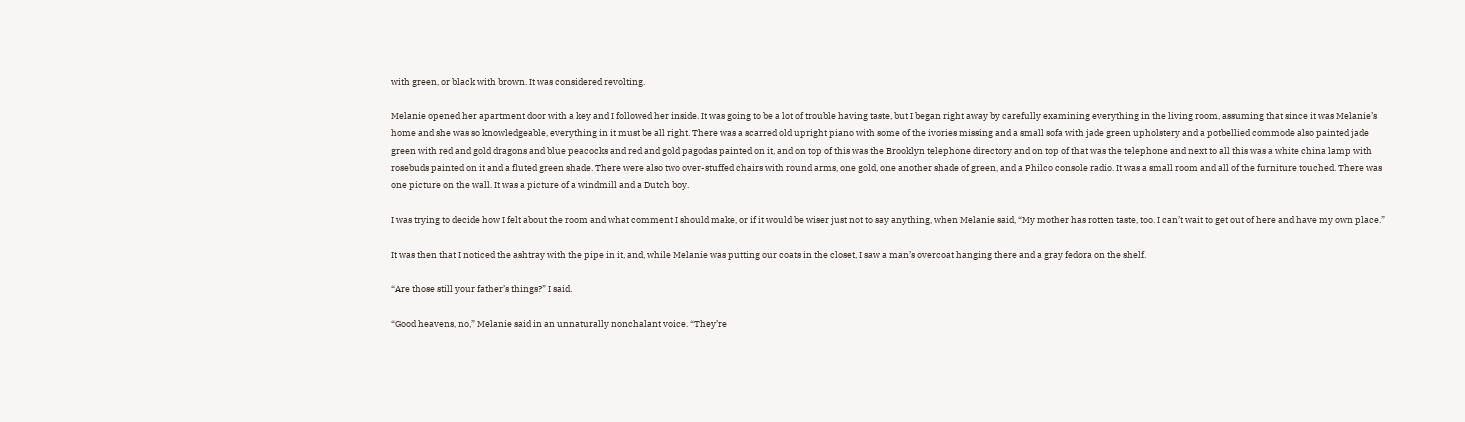with green, or black with brown. It was considered revolting.

Melanie opened her apartment door with a key and I followed her inside. It was going to be a lot of trouble having taste, but I began right away by carefully examining everything in the living room, assuming that since it was Melanie’s home and she was so knowledgeable, everything in it must be all right. There was a scarred old upright piano with some of the ivories missing and a small sofa with jade green upholstery and a potbellied commode also painted jade green with red and gold dragons and blue peacocks and red and gold pagodas painted on it, and on top of this was the Brooklyn telephone directory and on top of that was the telephone and next to all this was a white china lamp with rosebuds painted on it and a fluted green shade. There were also two over-stuffed chairs with round arms, one gold, one another shade of green, and a Philco console radio. It was a small room and all of the furniture touched. There was one picture on the wall. It was a picture of a windmill and a Dutch boy.

I was trying to decide how I felt about the room and what comment I should make, or if it would be wiser just not to say anything, when Melanie said, “My mother has rotten taste, too. I can’t wait to get out of here and have my own place.”

It was then that I noticed the ashtray with the pipe in it, and, while Melanie was putting our coats in the closet, I saw a man’s overcoat hanging there and a gray fedora on the shelf.

“Are those still your father’s things?” I said.

“Good heavens, no,” Melanie said in an unnaturally nonchalant voice. “They’re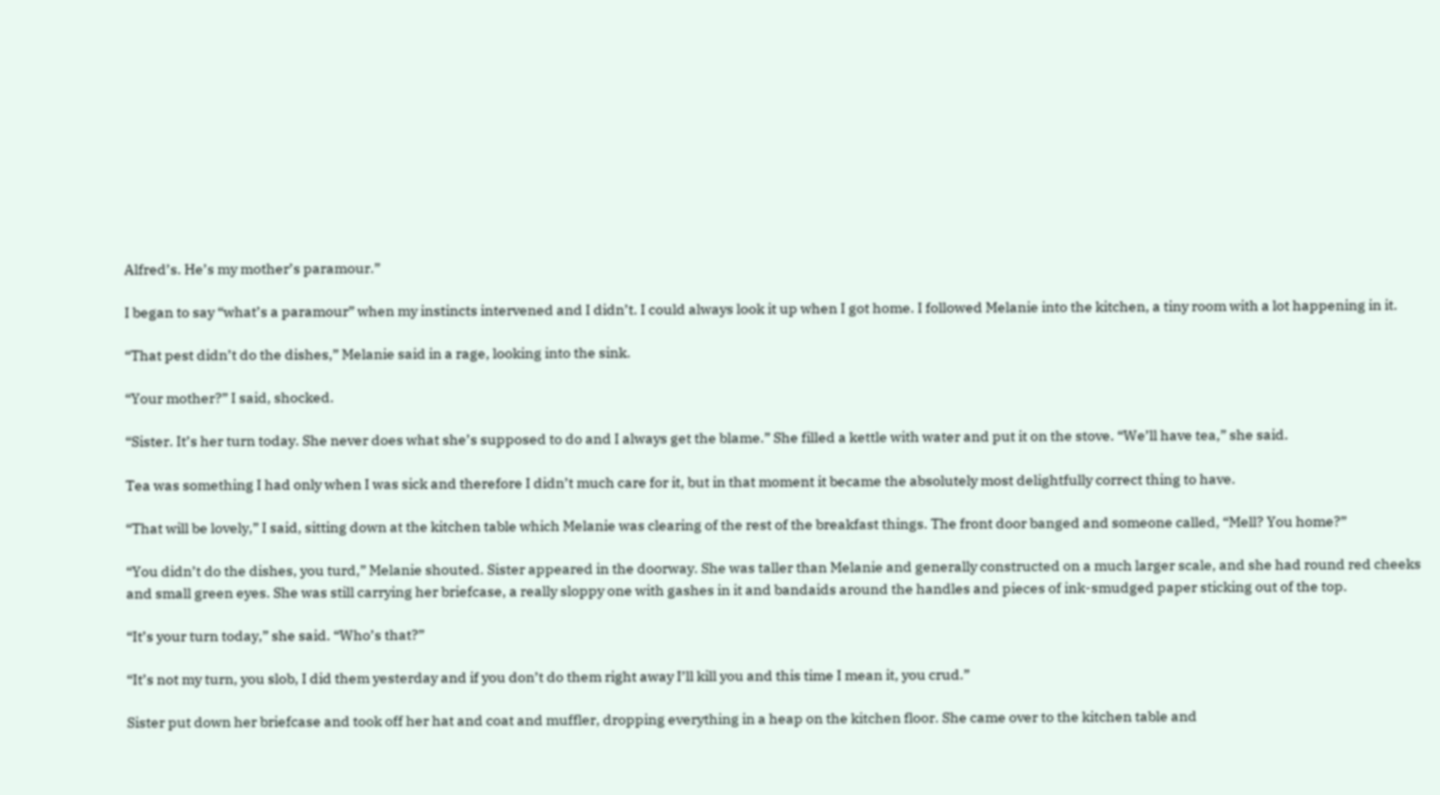Alfred’s. He’s my mother’s paramour.”

I began to say “what’s a paramour” when my instincts intervened and I didn’t. I could always look it up when I got home. I followed Melanie into the kitchen, a tiny room with a lot happening in it.

“That pest didn’t do the dishes,” Melanie said in a rage, looking into the sink.

“Your mother?” I said, shocked.

“Sister. It’s her turn today. She never does what she’s supposed to do and I always get the blame.” She filled a kettle with water and put it on the stove. “We’ll have tea,” she said.

Tea was something I had only when I was sick and therefore I didn’t much care for it, but in that moment it became the absolutely most delightfully correct thing to have.

“That will be lovely,” I said, sitting down at the kitchen table which Melanie was clearing of the rest of the breakfast things. The front door banged and someone called, “Mell? You home?”

“You didn’t do the dishes, you turd,” Melanie shouted. Sister appeared in the doorway. She was taller than Melanie and generally constructed on a much larger scale, and she had round red cheeks and small green eyes. She was still carrying her briefcase, a really sloppy one with gashes in it and bandaids around the handles and pieces of ink-smudged paper sticking out of the top.

“It’s your turn today,” she said. “Who’s that?”

“It’s not my turn, you slob, I did them yesterday and if you don’t do them right away I’ll kill you and this time I mean it, you crud.”

Sister put down her briefcase and took off her hat and coat and muffler, dropping everything in a heap on the kitchen floor. She came over to the kitchen table and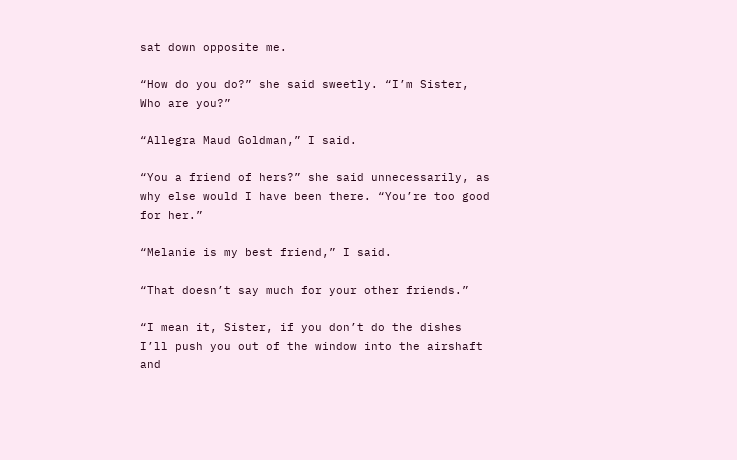sat down opposite me.

“How do you do?” she said sweetly. “I’m Sister, Who are you?”

“Allegra Maud Goldman,” I said.

“You a friend of hers?” she said unnecessarily, as why else would I have been there. “You’re too good for her.”

“Melanie is my best friend,” I said.

“That doesn’t say much for your other friends.”

“I mean it, Sister, if you don’t do the dishes I’ll push you out of the window into the airshaft and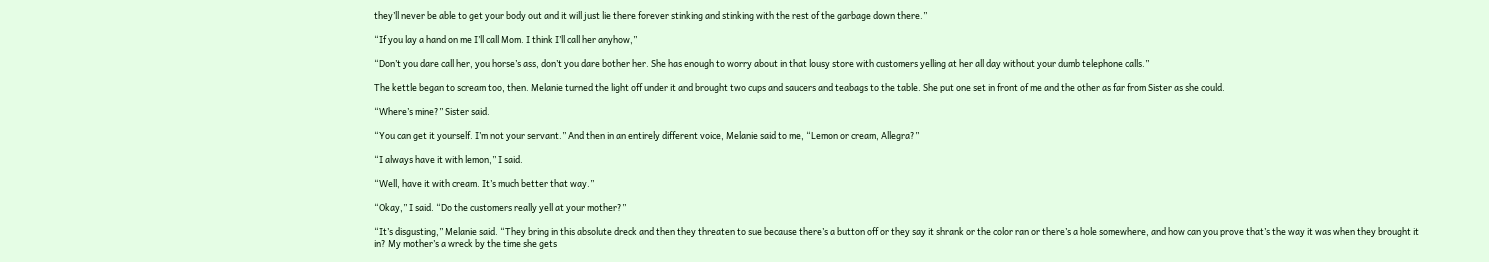they’ll never be able to get your body out and it will just lie there forever stinking and stinking with the rest of the garbage down there.”

“If you lay a hand on me I’ll call Mom. I think I’ll call her anyhow,”

“Don’t you dare call her, you horse’s ass, don’t you dare bother her. She has enough to worry about in that lousy store with customers yelling at her all day without your dumb telephone calls.”

The kettle began to scream too, then. Melanie turned the light off under it and brought two cups and saucers and teabags to the table. She put one set in front of me and the other as far from Sister as she could.

“Where’s mine?” Sister said.

“You can get it yourself. I’m not your servant.” And then in an entirely different voice, Melanie said to me, “Lemon or cream, Allegra?”

“I always have it with lemon,” I said.

“Well, have it with cream. It’s much better that way.”

“Okay,” I said. “Do the customers really yell at your mother?”

“It’s disgusting,” Melanie said. “They bring in this absolute dreck and then they threaten to sue because there’s a button off or they say it shrank or the color ran or there’s a hole somewhere, and how can you prove that’s the way it was when they brought it in? My mother’s a wreck by the time she gets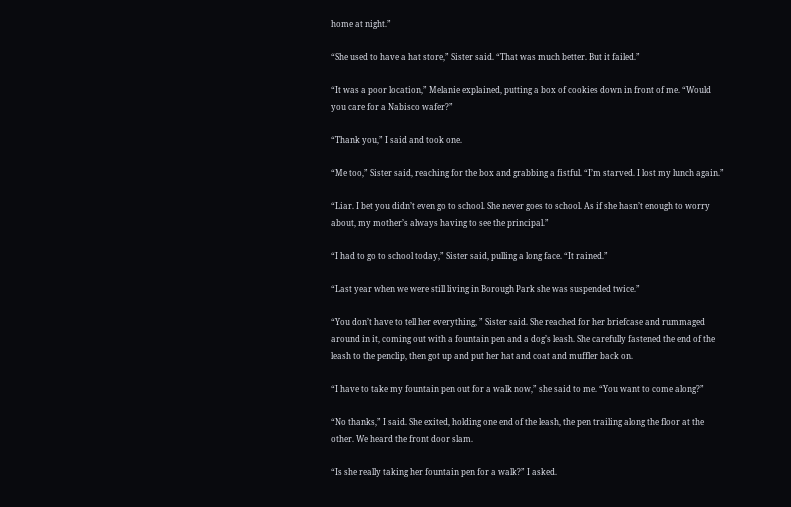home at night.”

“She used to have a hat store,” Sister said. “That was much better. But it failed.”

“It was a poor location,” Melanie explained, putting a box of cookies down in front of me. “Would you care for a Nabisco wafer?”

“Thank you,” I said and took one.

“Me too,” Sister said, reaching for the box and grabbing a fistful. “I’m starved. I lost my lunch again.”

“Liar. I bet you didn’t even go to school. She never goes to school. As if she hasn’t enough to worry about, my mother’s always having to see the principal.”

“I had to go to school today,” Sister said, pulling a long face. “It rained.”

“Last year when we were still living in Borough Park she was suspended twice.”

“You don’t have to tell her everything, ” Sister said. She reached for her briefcase and rummaged around in it, coming out with a fountain pen and a dog’s leash. She carefully fastened the end of the leash to the penclip, then got up and put her hat and coat and muffler back on.

“I have to take my fountain pen out for a walk now,” she said to me. “You want to come along?”

“No thanks,” I said. She exited, holding one end of the leash, the pen trailing along the floor at the other. We heard the front door slam.

“Is she really taking her fountain pen for a walk?” I asked.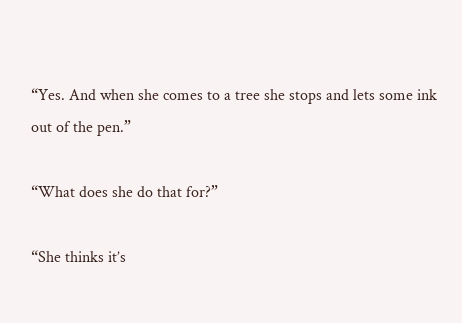“Yes. And when she comes to a tree she stops and lets some ink out of the pen.”

“What does she do that for?”

“She thinks it’s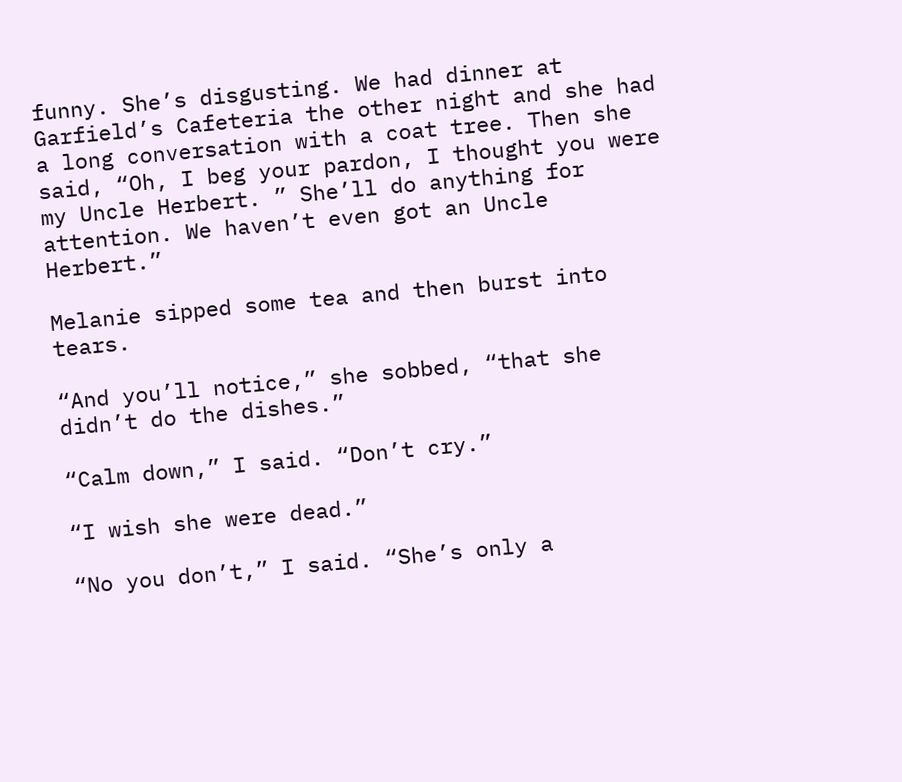funny. She’s disgusting. We had dinner at Garfield’s Cafeteria the other night and she had a long conversation with a coat tree. Then she said, “Oh, I beg your pardon, I thought you were my Uncle Herbert. ” She’ll do anything for attention. We haven’t even got an Uncle Herbert.”

Melanie sipped some tea and then burst into tears.

“And you’ll notice,” she sobbed, “that she didn’t do the dishes.”

“Calm down,” I said. “Don’t cry.”

“I wish she were dead.”

“No you don’t,” I said. “She’s only a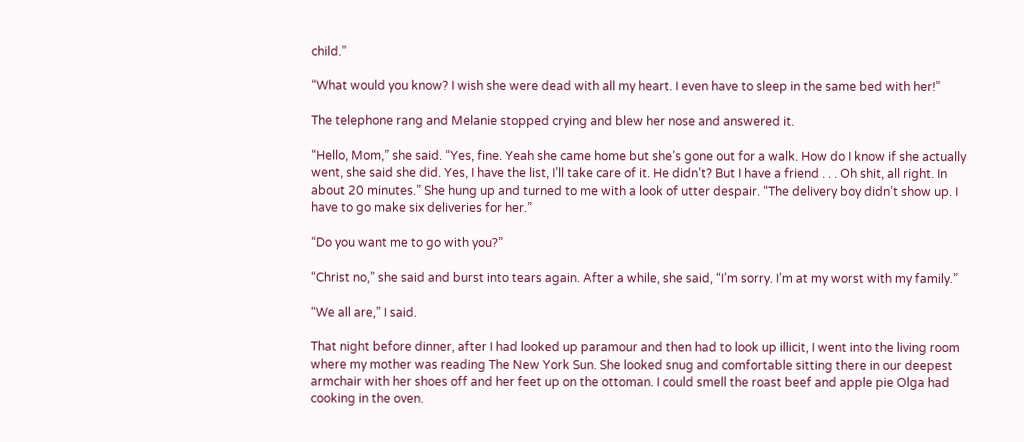child.”

“What would you know? I wish she were dead with all my heart. I even have to sleep in the same bed with her!”

The telephone rang and Melanie stopped crying and blew her nose and answered it.

“Hello, Mom,” she said. “Yes, fine. Yeah she came home but she’s gone out for a walk. How do I know if she actually went, she said she did. Yes, I have the list, I’ll take care of it. He didn’t? But I have a friend . . . Oh shit, all right. In about 20 minutes.” She hung up and turned to me with a look of utter despair. “The delivery boy didn’t show up. I have to go make six deliveries for her.”

“Do you want me to go with you?”

“Christ no,” she said and burst into tears again. After a while, she said, “I’m sorry. I’m at my worst with my family.”

“We all are,” I said.

That night before dinner, after I had looked up paramour and then had to look up illicit, I went into the living room where my mother was reading The New York Sun. She looked snug and comfortable sitting there in our deepest armchair with her shoes off and her feet up on the ottoman. I could smell the roast beef and apple pie Olga had cooking in the oven.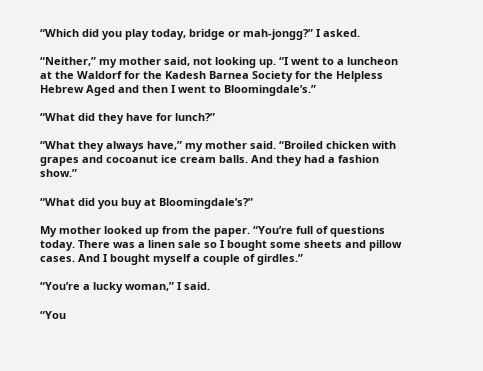“Which did you play today, bridge or mah-jongg?” I asked.

“Neither,” my mother said, not looking up. “I went to a luncheon at the Waldorf for the Kadesh Barnea Society for the Helpless Hebrew Aged and then I went to Bloomingdale’s.”

“What did they have for lunch?”

“What they always have,” my mother said. “Broiled chicken with grapes and cocoanut ice cream balls. And they had a fashion show.”

“What did you buy at Bloomingdale’s?”

My mother looked up from the paper. “You’re full of questions today. There was a linen sale so I bought some sheets and pillow cases. And I bought myself a couple of girdles.”

“You’re a lucky woman,” I said.

“You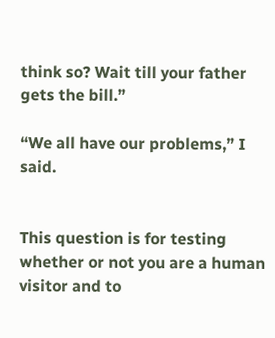think so? Wait till your father gets the bill.”

“We all have our problems,” I said.


This question is for testing whether or not you are a human visitor and to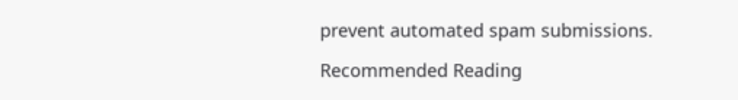prevent automated spam submissions.

Recommended Reading